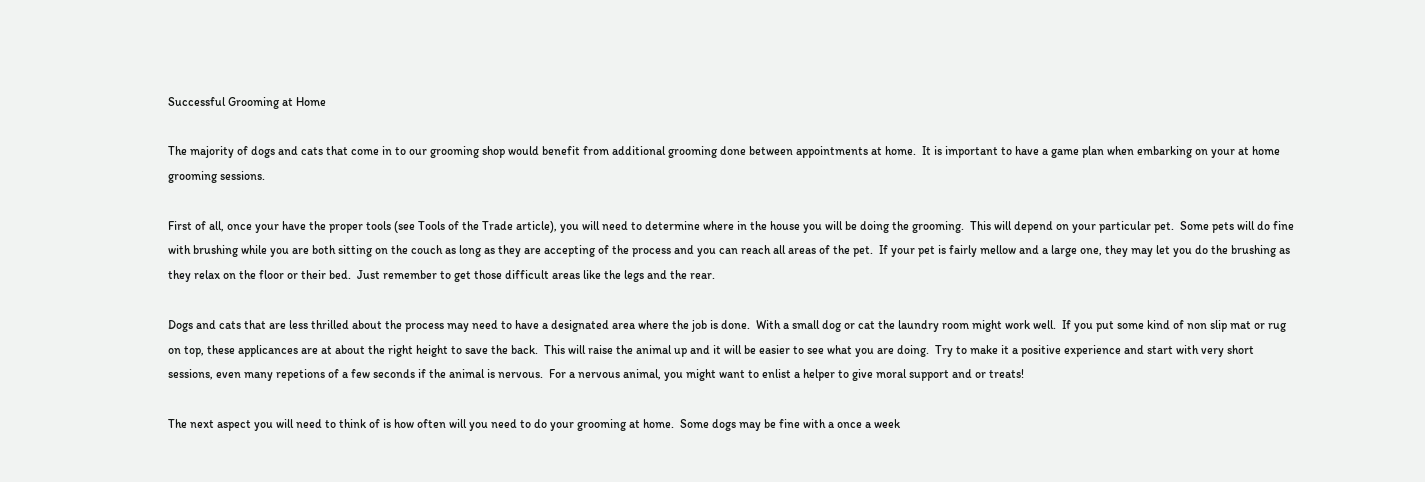Successful Grooming at Home

The majority of dogs and cats that come in to our grooming shop would benefit from additional grooming done between appointments at home.  It is important to have a game plan when embarking on your at home grooming sessions.

First of all, once your have the proper tools (see Tools of the Trade article), you will need to determine where in the house you will be doing the grooming.  This will depend on your particular pet.  Some pets will do fine with brushing while you are both sitting on the couch as long as they are accepting of the process and you can reach all areas of the pet.  If your pet is fairly mellow and a large one, they may let you do the brushing as they relax on the floor or their bed.  Just remember to get those difficult areas like the legs and the rear.

Dogs and cats that are less thrilled about the process may need to have a designated area where the job is done.  With a small dog or cat the laundry room might work well.  If you put some kind of non slip mat or rug on top, these applicances are at about the right height to save the back.  This will raise the animal up and it will be easier to see what you are doing.  Try to make it a positive experience and start with very short sessions, even many repetions of a few seconds if the animal is nervous.  For a nervous animal, you might want to enlist a helper to give moral support and or treats!

The next aspect you will need to think of is how often will you need to do your grooming at home.  Some dogs may be fine with a once a week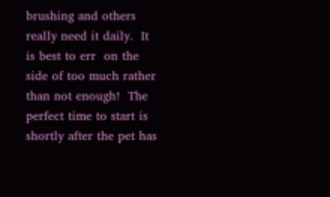brushing and others really need it daily.  It is best to err  on the side of too much rather than not enough!  The perfect time to start is shortly after the pet has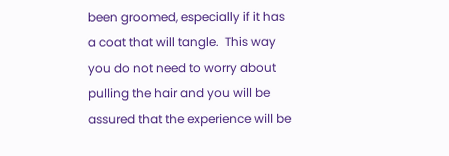been groomed, especially if it has a coat that will tangle.  This way you do not need to worry about pulling the hair and you will be assured that the experience will be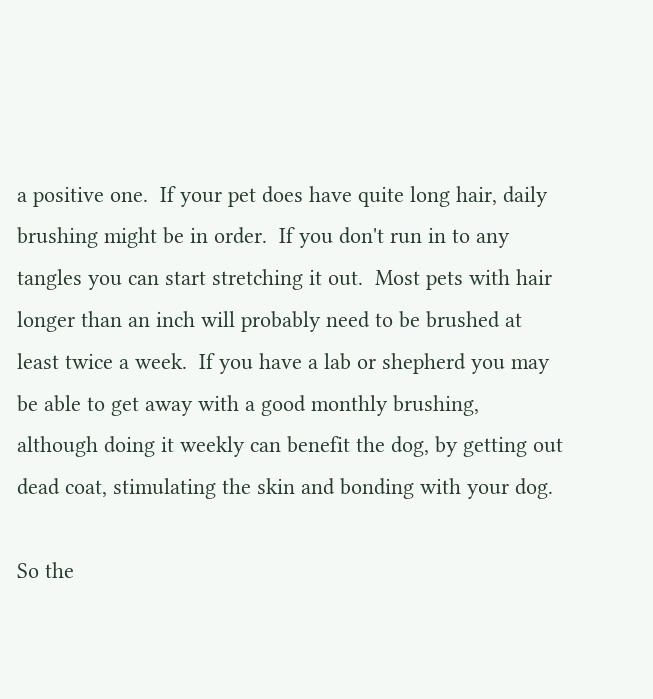a positive one.  If your pet does have quite long hair, daily brushing might be in order.  If you don't run in to any tangles you can start stretching it out.  Most pets with hair longer than an inch will probably need to be brushed at least twice a week.  If you have a lab or shepherd you may be able to get away with a good monthly brushing, although doing it weekly can benefit the dog, by getting out dead coat, stimulating the skin and bonding with your dog.

So the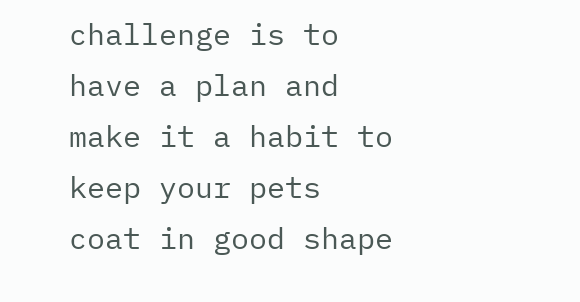challenge is to have a plan and make it a habit to keep your pets coat in good shape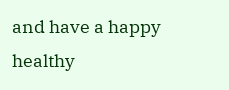and have a happy healthy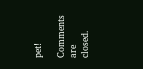pet!

Comments are closed.